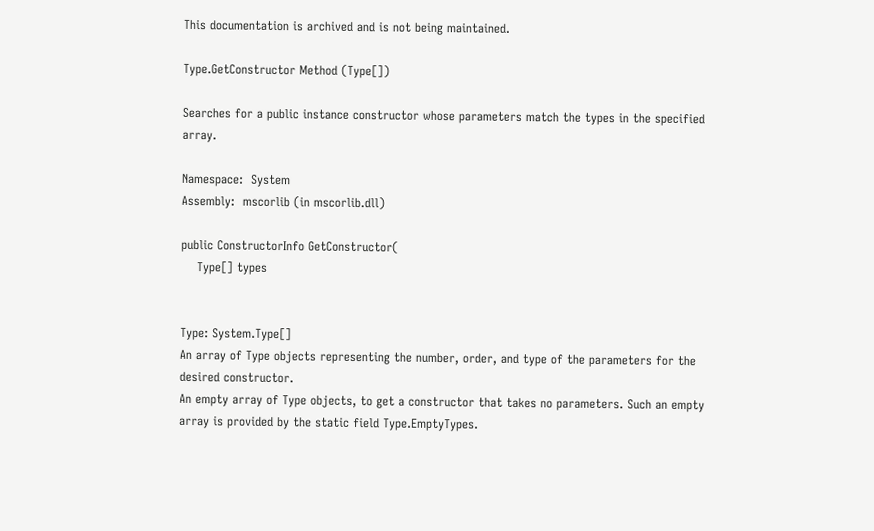This documentation is archived and is not being maintained.

Type.GetConstructor Method (Type[])

Searches for a public instance constructor whose parameters match the types in the specified array.

Namespace:  System
Assembly:  mscorlib (in mscorlib.dll)

public ConstructorInfo GetConstructor(
    Type[] types


Type: System.Type[]
An array of Type objects representing the number, order, and type of the parameters for the desired constructor.
An empty array of Type objects, to get a constructor that takes no parameters. Such an empty array is provided by the static field Type.EmptyTypes.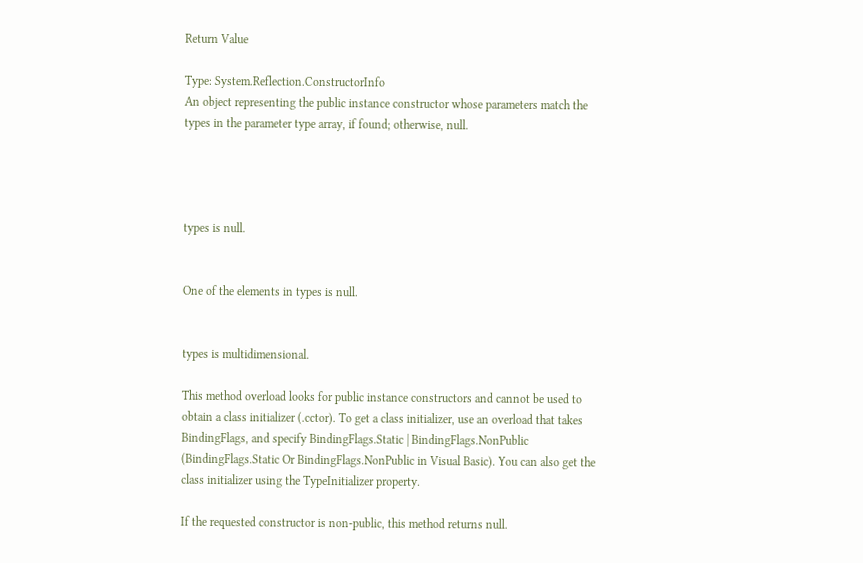Return Value

Type: System.Reflection.ConstructorInfo
An object representing the public instance constructor whose parameters match the types in the parameter type array, if found; otherwise, null.




types is null.


One of the elements in types is null.


types is multidimensional.

This method overload looks for public instance constructors and cannot be used to obtain a class initializer (.cctor). To get a class initializer, use an overload that takes BindingFlags, and specify BindingFlags.Static | BindingFlags.NonPublic (BindingFlags.Static Or BindingFlags.NonPublic in Visual Basic). You can also get the class initializer using the TypeInitializer property.

If the requested constructor is non-public, this method returns null.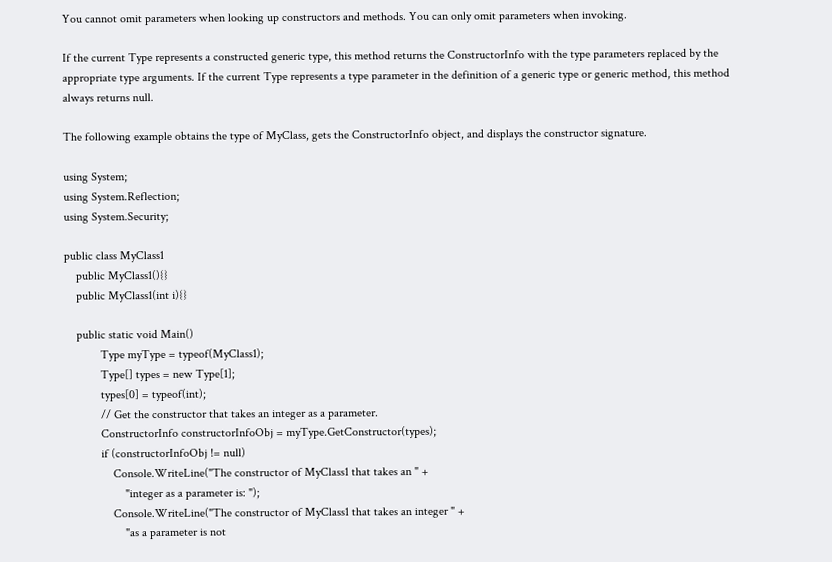You cannot omit parameters when looking up constructors and methods. You can only omit parameters when invoking.

If the current Type represents a constructed generic type, this method returns the ConstructorInfo with the type parameters replaced by the appropriate type arguments. If the current Type represents a type parameter in the definition of a generic type or generic method, this method always returns null.

The following example obtains the type of MyClass, gets the ConstructorInfo object, and displays the constructor signature.

using System;
using System.Reflection;
using System.Security;

public class MyClass1
    public MyClass1(){}
    public MyClass1(int i){}

    public static void Main()
            Type myType = typeof(MyClass1);
            Type[] types = new Type[1];
            types[0] = typeof(int);
            // Get the constructor that takes an integer as a parameter.
            ConstructorInfo constructorInfoObj = myType.GetConstructor(types);
            if (constructorInfoObj != null)
                Console.WriteLine("The constructor of MyClass1 that takes an " +
                    "integer as a parameter is: ");
                Console.WriteLine("The constructor of MyClass1 that takes an integer " +
                    "as a parameter is not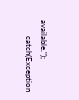available.");
        catch(Exception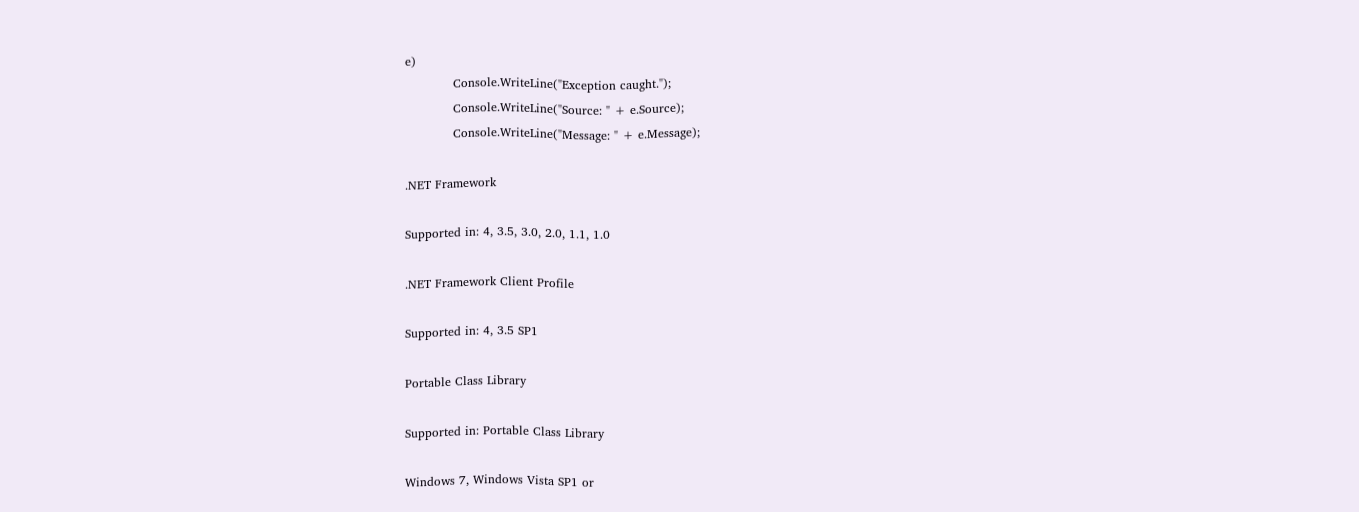e)
            Console.WriteLine("Exception caught.");
            Console.WriteLine("Source: " + e.Source);
            Console.WriteLine("Message: " + e.Message);

.NET Framework

Supported in: 4, 3.5, 3.0, 2.0, 1.1, 1.0

.NET Framework Client Profile

Supported in: 4, 3.5 SP1

Portable Class Library

Supported in: Portable Class Library

Windows 7, Windows Vista SP1 or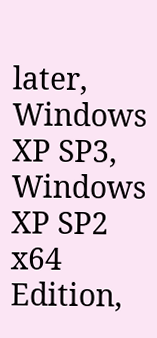later, Windows XP SP3, Windows XP SP2 x64 Edition,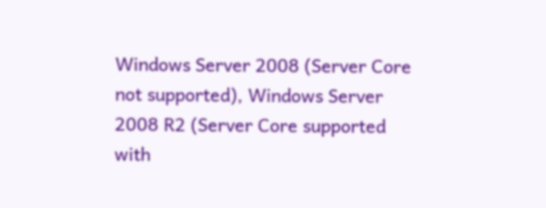Windows Server 2008 (Server Core not supported), Windows Server 2008 R2 (Server Core supported with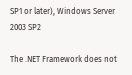SP1 or later), Windows Server 2003 SP2

The .NET Framework does not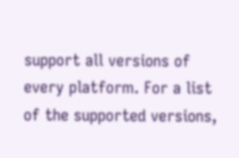support all versions of every platform. For a list of the supported versions,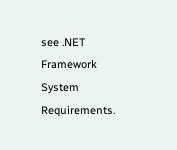see .NET Framework System Requirements.